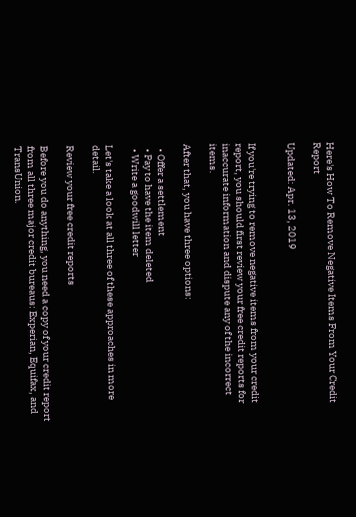Here's How To Remove Negative Items From Your Credit Report

Updated: Apr. 13, 2019


If you're trying to remove negative items from your credit report, you should first review your free credit reports for inaccurate information and dispute any of the incorrect items.

After that, you have three options:

  • Offer a settlement
  • Pay to have the item deleted
  • Write a goodwill letter

Let's take a look at all three of these approaches in more detail.

Review your free credit reports

Before you do anything, you need a copy of your credit report from all three major credit bureaus: Experian, Equifax, and TransUnion.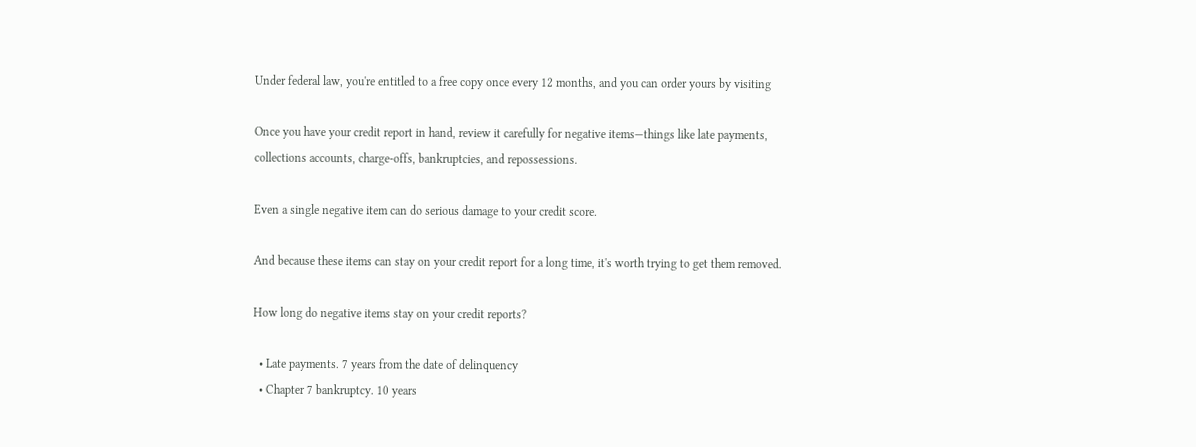Under federal law, you're entitled to a free copy once every 12 months, and you can order yours by visiting

Once you have your credit report in hand, review it carefully for negative items—things like late payments, collections accounts, charge-offs, bankruptcies, and repossessions.

Even a single negative item can do serious damage to your credit score.

And because these items can stay on your credit report for a long time, it's worth trying to get them removed.

How long do negative items stay on your credit reports?

  • Late payments. 7 years from the date of delinquency
  • Chapter 7 bankruptcy. 10 years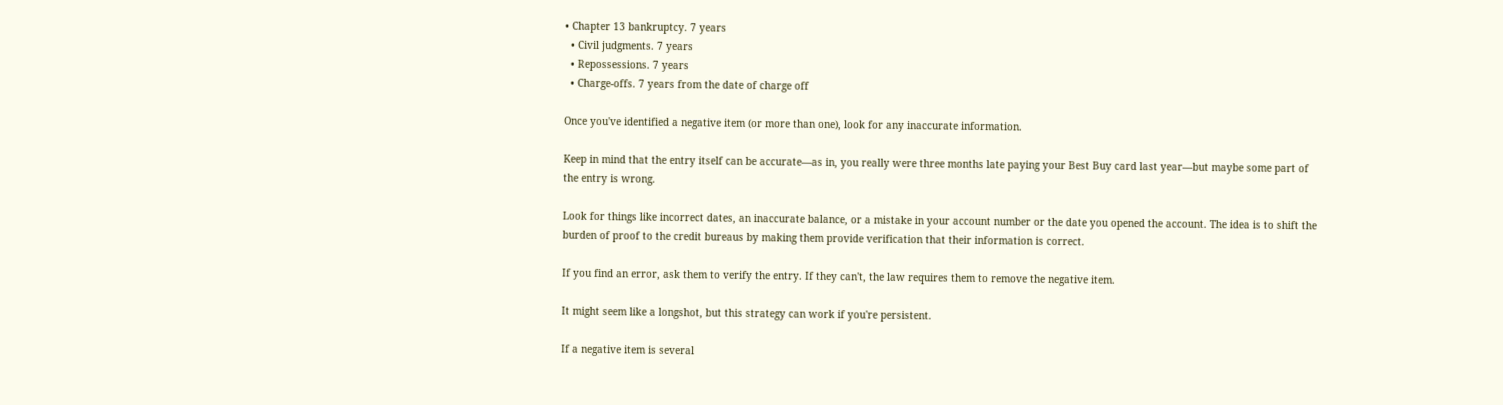• Chapter 13 bankruptcy. 7 years
  • Civil judgments. 7 years
  • Repossessions. 7 years
  • Charge-offs. 7 years from the date of charge off

Once you've identified a negative item (or more than one), look for any inaccurate information.

Keep in mind that the entry itself can be accurate—as in, you really were three months late paying your Best Buy card last year—but maybe some part of the entry is wrong.

Look for things like incorrect dates, an inaccurate balance, or a mistake in your account number or the date you opened the account. The idea is to shift the burden of proof to the credit bureaus by making them provide verification that their information is correct.

If you find an error, ask them to verify the entry. If they can't, the law requires them to remove the negative item.

It might seem like a longshot, but this strategy can work if you're persistent.

If a negative item is several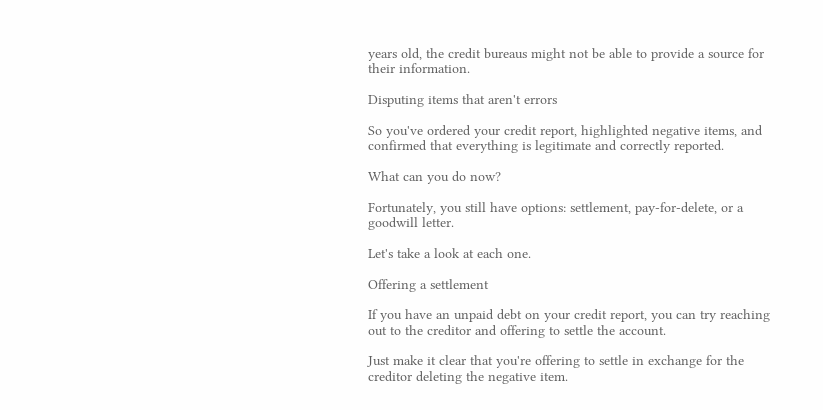years old, the credit bureaus might not be able to provide a source for their information.

Disputing items that aren't errors

So you've ordered your credit report, highlighted negative items, and confirmed that everything is legitimate and correctly reported.

What can you do now?

Fortunately, you still have options: settlement, pay-for-delete, or a goodwill letter.

Let's take a look at each one.

Offering a settlement

If you have an unpaid debt on your credit report, you can try reaching out to the creditor and offering to settle the account.

Just make it clear that you're offering to settle in exchange for the creditor deleting the negative item.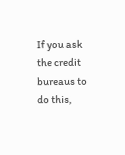If you ask the credit bureaus to do this,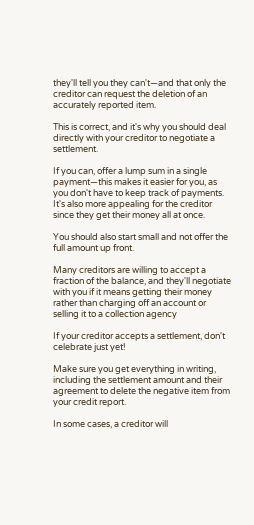they'll tell you they can't—and that only the creditor can request the deletion of an accurately reported item.

This is correct, and it's why you should deal directly with your creditor to negotiate a settlement.

If you can, offer a lump sum in a single payment—this makes it easier for you, as you don't have to keep track of payments. It's also more appealing for the creditor since they get their money all at once.

You should also start small and not offer the full amount up front.

Many creditors are willing to accept a fraction of the balance, and they'll negotiate with you if it means getting their money rather than charging off an account or selling it to a collection agency

If your creditor accepts a settlement, don't celebrate just yet!

Make sure you get everything in writing, including the settlement amount and their agreement to delete the negative item from your credit report.

In some cases, a creditor will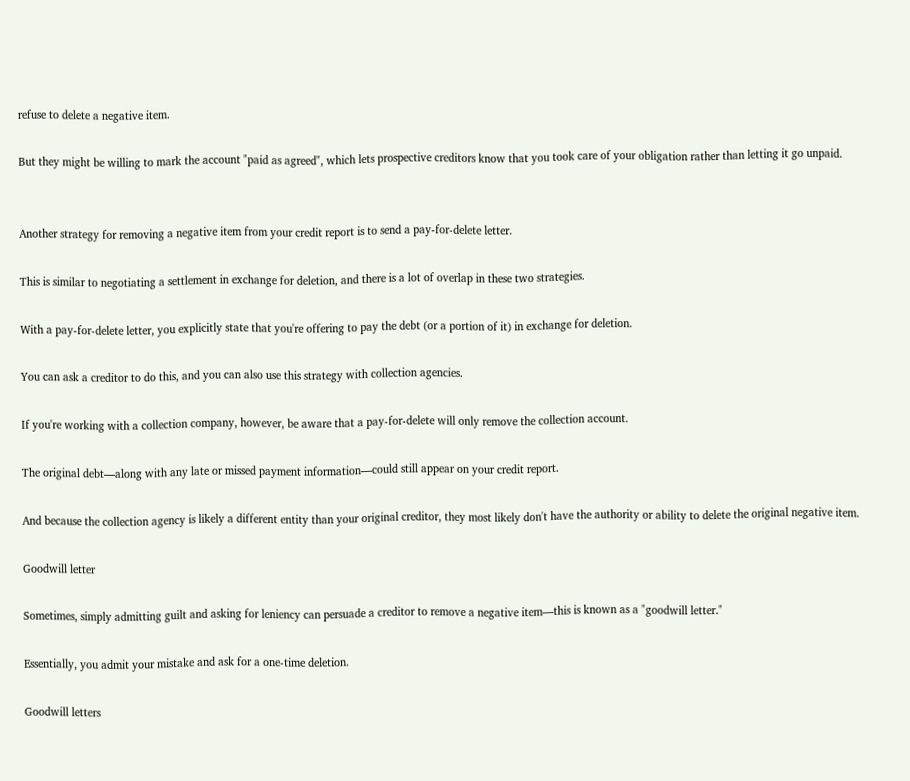refuse to delete a negative item.

But they might be willing to mark the account "paid as agreed", which lets prospective creditors know that you took care of your obligation rather than letting it go unpaid.


Another strategy for removing a negative item from your credit report is to send a pay-for-delete letter.

This is similar to negotiating a settlement in exchange for deletion, and there is a lot of overlap in these two strategies.

With a pay-for-delete letter, you explicitly state that you're offering to pay the debt (or a portion of it) in exchange for deletion.

You can ask a creditor to do this, and you can also use this strategy with collection agencies.

If you're working with a collection company, however, be aware that a pay-for-delete will only remove the collection account.

The original debt—along with any late or missed payment information—could still appear on your credit report.

And because the collection agency is likely a different entity than your original creditor, they most likely don't have the authority or ability to delete the original negative item.

Goodwill letter

Sometimes, simply admitting guilt and asking for leniency can persuade a creditor to remove a negative item—this is known as a "goodwill letter."

Essentially, you admit your mistake and ask for a one-time deletion.

Goodwill letters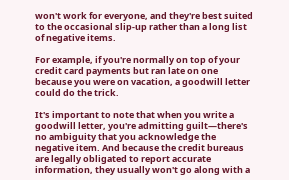won't work for everyone, and they're best suited to the occasional slip-up rather than a long list of negative items.

For example, if you're normally on top of your credit card payments but ran late on one because you were on vacation, a goodwill letter could do the trick.

It's important to note that when you write a goodwill letter, you're admitting guilt—there's no ambiguity that you acknowledge the negative item. And because the credit bureaus are legally obligated to report accurate information, they usually won't go along with a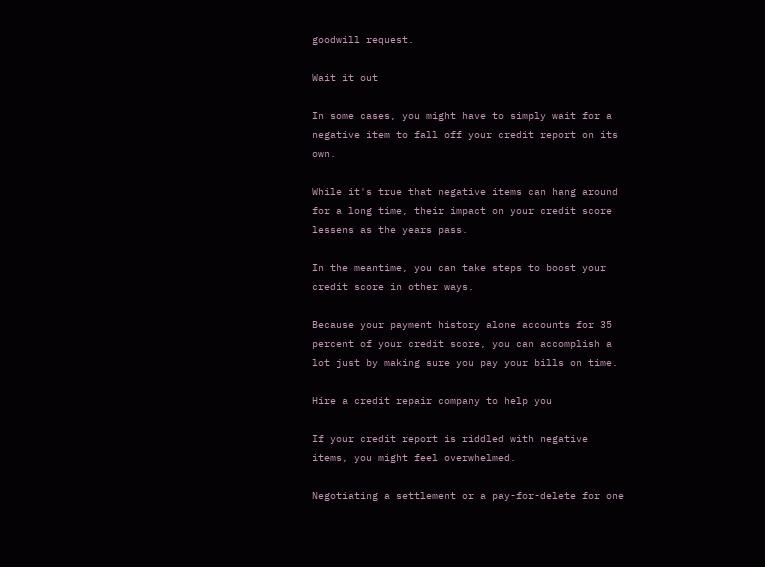goodwill request.

Wait it out

In some cases, you might have to simply wait for a negative item to fall off your credit report on its own.

While it's true that negative items can hang around for a long time, their impact on your credit score lessens as the years pass.

In the meantime, you can take steps to boost your credit score in other ways.

Because your payment history alone accounts for 35 percent of your credit score, you can accomplish a lot just by making sure you pay your bills on time.

Hire a credit repair company to help you

If your credit report is riddled with negative items, you might feel overwhelmed.

Negotiating a settlement or a pay-for-delete for one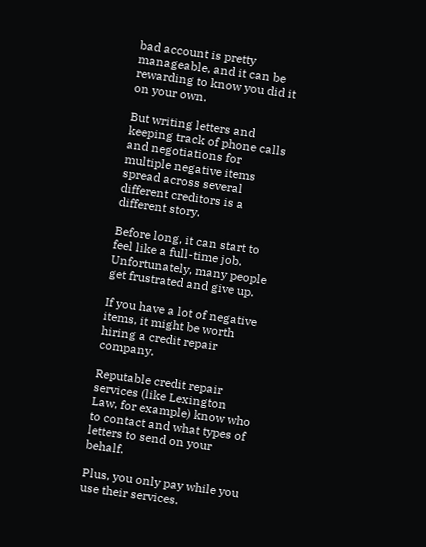bad account is pretty manageable, and it can be rewarding to know you did it on your own.

But writing letters and keeping track of phone calls and negotiations for multiple negative items spread across several different creditors is a different story.

Before long, it can start to feel like a full-time job. Unfortunately, many people get frustrated and give up.

If you have a lot of negative items, it might be worth hiring a credit repair company.

Reputable credit repair services (like Lexington Law, for example) know who to contact and what types of letters to send on your behalf.

Plus, you only pay while you use their services.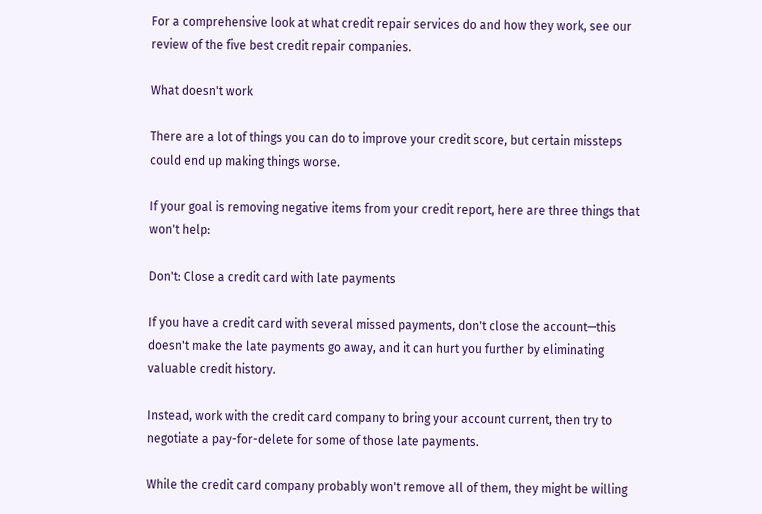For a comprehensive look at what credit repair services do and how they work, see our review of the five best credit repair companies.

What doesn't work

There are a lot of things you can do to improve your credit score, but certain missteps could end up making things worse.

If your goal is removing negative items from your credit report, here are three things that won't help:

Don't: Close a credit card with late payments

If you have a credit card with several missed payments, don't close the account—this doesn't make the late payments go away, and it can hurt you further by eliminating valuable credit history.

Instead, work with the credit card company to bring your account current, then try to negotiate a pay-for-delete for some of those late payments.

While the credit card company probably won't remove all of them, they might be willing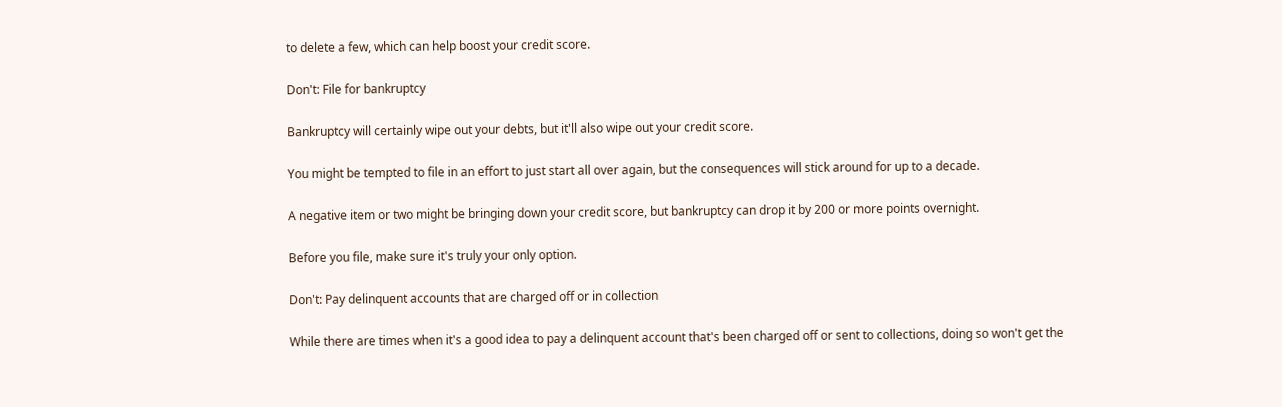to delete a few, which can help boost your credit score.

Don't: File for bankruptcy

Bankruptcy will certainly wipe out your debts, but it'll also wipe out your credit score.

You might be tempted to file in an effort to just start all over again, but the consequences will stick around for up to a decade.

A negative item or two might be bringing down your credit score, but bankruptcy can drop it by 200 or more points overnight.

Before you file, make sure it's truly your only option.

Don't: Pay delinquent accounts that are charged off or in collection

While there are times when it's a good idea to pay a delinquent account that's been charged off or sent to collections, doing so won't get the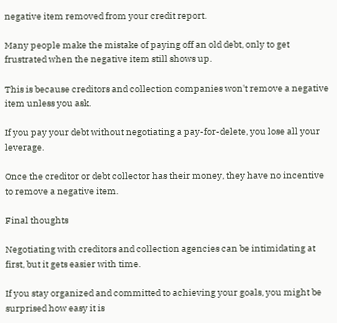negative item removed from your credit report.

Many people make the mistake of paying off an old debt, only to get frustrated when the negative item still shows up.

This is because creditors and collection companies won't remove a negative item unless you ask.

If you pay your debt without negotiating a pay-for-delete, you lose all your leverage.

Once the creditor or debt collector has their money, they have no incentive to remove a negative item.

Final thoughts

Negotiating with creditors and collection agencies can be intimidating at first, but it gets easier with time.

If you stay organized and committed to achieving your goals, you might be surprised how easy it is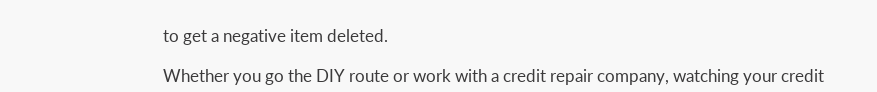to get a negative item deleted.

Whether you go the DIY route or work with a credit repair company, watching your credit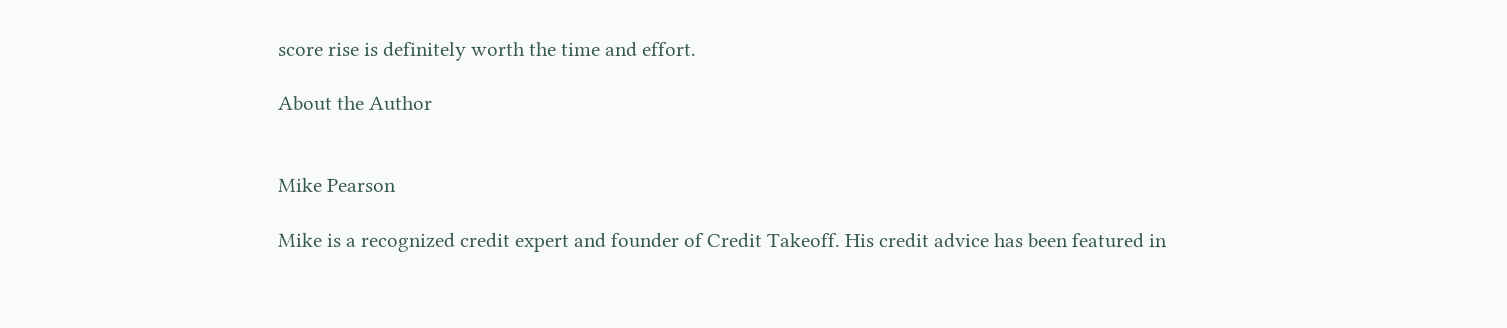score rise is definitely worth the time and effort.

About the Author


Mike Pearson

Mike is a recognized credit expert and founder of Credit Takeoff. His credit advice has been featured in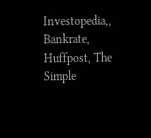Investopedia,, Bankrate, Huffpost, The Simple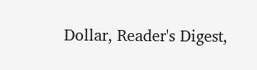Dollar, Reader's Digest,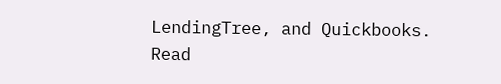LendingTree, and Quickbooks. Read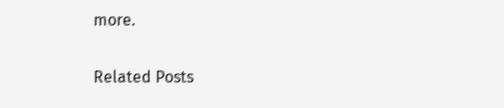more.

Related Posts